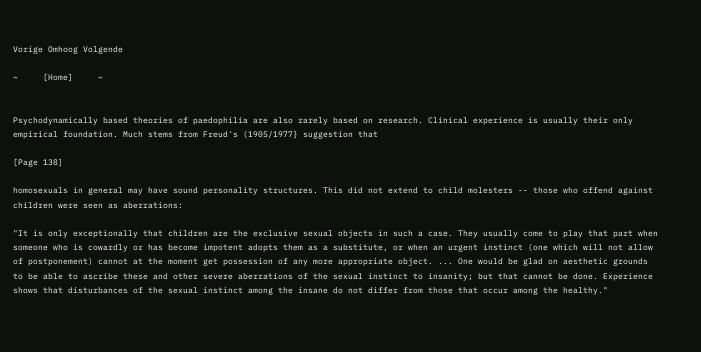Vorige Omhoog Volgende

~     [Home]     ~


Psychodynamically based theories of paedophilia are also rarely based on research. Clinical experience is usually their only empirical foundation. Much stems from Freud's (1905/1977} suggestion that

[Page 138]

homosexuals in general may have sound personality structures. This did not extend to child molesters -- those who offend against children were seen as aberrations:

"It is only exceptionally that children are the exclusive sexual objects in such a case. They usually come to play that part when someone who is cowardly or has become impotent adopts them as a substitute, or when an urgent instinct (one which will not allow of postponement) cannot at the moment get possession of any more appropriate object. ... One would be glad on aesthetic grounds to be able to ascribe these and other severe aberrations of the sexual instinct to insanity; but that cannot be done. Experience shows that disturbances of the sexual instinct among the insane do not differ from those that occur among the healthy."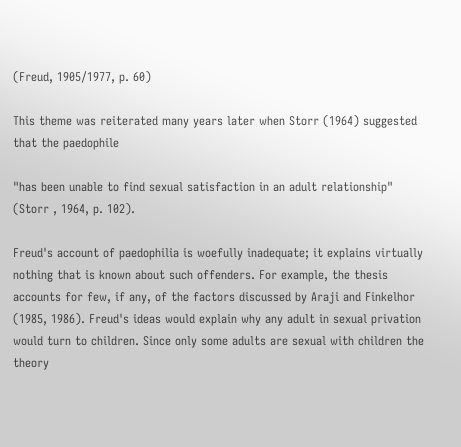(Freud, 1905/1977, p. 60)

This theme was reiterated many years later when Storr (1964) suggested that the paedophile

"has been unable to find sexual satisfaction in an adult relationship"
(Storr , 1964, p. 102).

Freud's account of paedophilia is woefully inadequate; it explains virtually nothing that is known about such offenders. For example, the thesis accounts for few, if any, of the factors discussed by Araji and Finkelhor (1985, 1986). Freud's ideas would explain why any adult in sexual privation would turn to children. Since only some adults are sexual with children the theory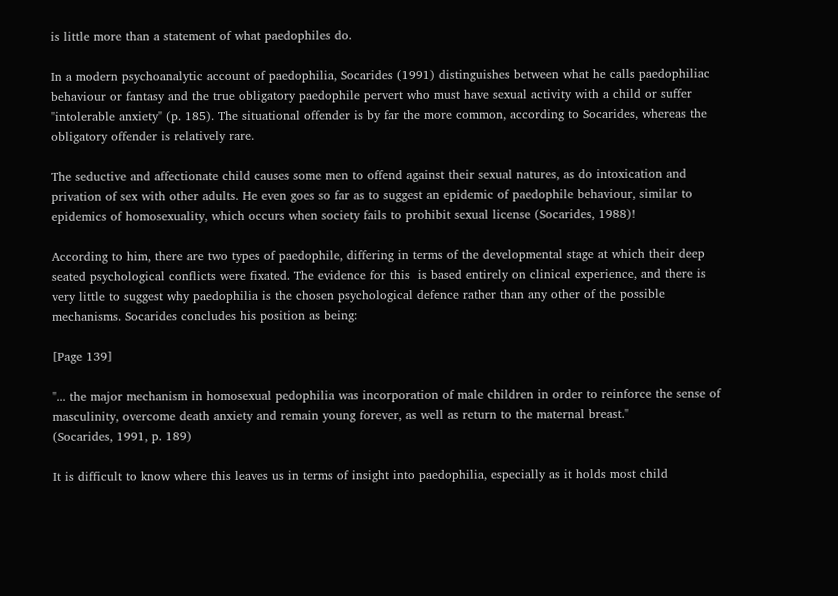is little more than a statement of what paedophiles do.

In a modern psychoanalytic account of paedophilia, Socarides (1991) distinguishes between what he calls paedophiliac behaviour or fantasy and the true obligatory paedophile pervert who must have sexual activity with a child or suffer "intolerable anxiety" (p. 185). The situational offender is by far the more common, according to Socarides, whereas the obligatory offender is relatively rare.

The seductive and affectionate child causes some men to offend against their sexual natures, as do intoxication and privation of sex with other adults. He even goes so far as to suggest an epidemic of paedophile behaviour, similar to epidemics of homosexuality, which occurs when society fails to prohibit sexual license (Socarides, 1988)!

According to him, there are two types of paedophile, differing in terms of the developmental stage at which their deep seated psychological conflicts were fixated. The evidence for this  is based entirely on clinical experience, and there is very little to suggest why paedophilia is the chosen psychological defence rather than any other of the possible mechanisms. Socarides concludes his position as being:

[Page 139]

"... the major mechanism in homosexual pedophilia was incorporation of male children in order to reinforce the sense of masculinity, overcome death anxiety and remain young forever, as well as return to the maternal breast."
(Socarides, 1991, p. 189)

It is difficult to know where this leaves us in terms of insight into paedophilia, especially as it holds most child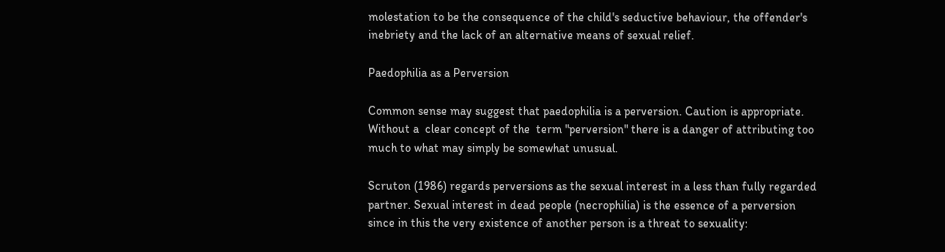molestation to be the consequence of the child's seductive behaviour, the offender's inebriety and the lack of an alternative means of sexual relief.

Paedophilia as a Perversion

Common sense may suggest that paedophilia is a perversion. Caution is appropriate. Without a  clear concept of the  term "perversion" there is a danger of attributing too much to what may simply be somewhat unusual.

Scruton (1986) regards perversions as the sexual interest in a less than fully regarded partner. Sexual interest in dead people (necrophilia) is the essence of a perversion since in this the very existence of another person is a threat to sexuality: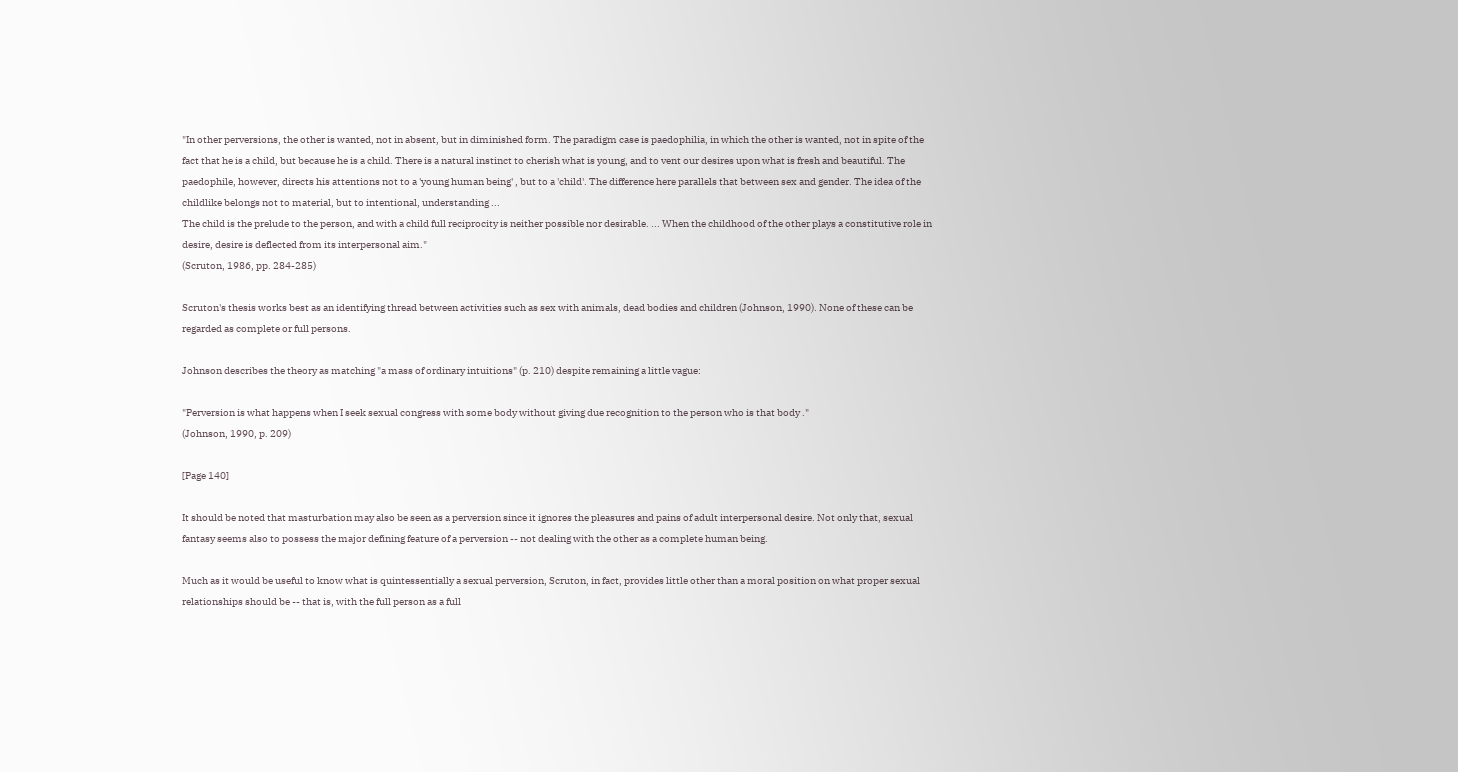"In other perversions, the other is wanted, not in absent, but in diminished form. The paradigm case is paedophilia, in which the other is wanted, not in spite of the fact that he is a child, but because he is a child. There is a natural instinct to cherish what is young, and to vent our desires upon what is fresh and beautiful. The paedophile, however, directs his attentions not to a 'young human being' , but to a 'child'. The difference here parallels that between sex and gender. The idea of the childlike belongs not to material, but to intentional, understanding ...
The child is the prelude to the person, and with a child full reciprocity is neither possible nor desirable. ... When the childhood of the other plays a constitutive role in desire, desire is deflected from its interpersonal aim."
(Scruton, 1986, pp. 284-285)

Scruton's thesis works best as an identifying thread between activities such as sex with animals, dead bodies and children (Johnson, 1990). None of these can be regarded as complete or full persons.

Johnson describes the theory as matching "a mass of ordinary intuitions" (p. 210) despite remaining a little vague:

"Perversion is what happens when I seek sexual congress with some body without giving due recognition to the person who is that body ."
(Johnson, 1990, p. 209)

[Page 140]

It should be noted that masturbation may also be seen as a perversion since it ignores the pleasures and pains of adult interpersonal desire. Not only that, sexual fantasy seems also to possess the major defining feature of a perversion -- not dealing with the other as a complete human being.

Much as it would be useful to know what is quintessentially a sexual perversion, Scruton, in fact, provides little other than a moral position on what proper sexual relationships should be -- that is, with the full person as a full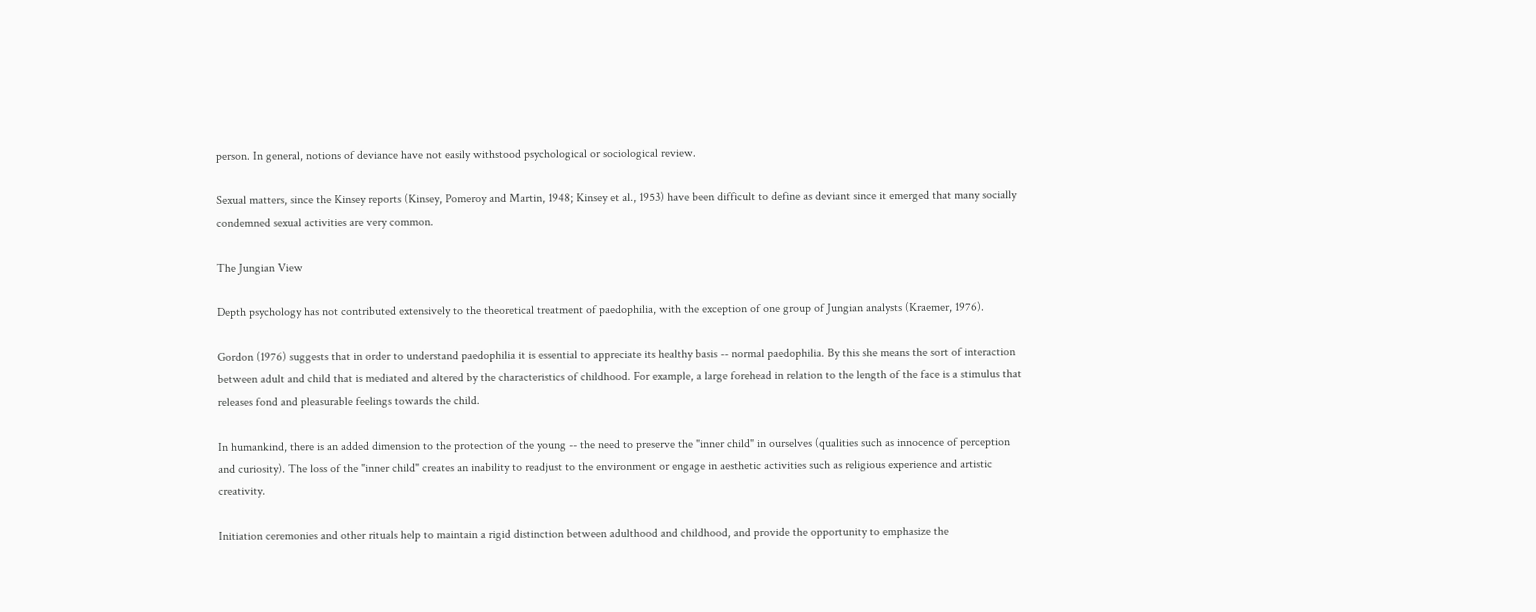person. In general, notions of deviance have not easily withstood psychological or sociological review.

Sexual matters, since the Kinsey reports (Kinsey, Pomeroy and Martin, 1948; Kinsey et al., 1953) have been difficult to define as deviant since it emerged that many socially condemned sexual activities are very common.

The Jungian View

Depth psychology has not contributed extensively to the theoretical treatment of paedophilia, with the exception of one group of Jungian analysts (Kraemer, 1976).

Gordon (1976) suggests that in order to understand paedophilia it is essential to appreciate its healthy basis -- normal paedophilia. By this she means the sort of interaction  between adult and child that is mediated and altered by the characteristics of childhood. For example, a large forehead in relation to the length of the face is a stimulus that releases fond and pleasurable feelings towards the child.

In humankind, there is an added dimension to the protection of the young -- the need to preserve the "inner child" in ourselves (qualities such as innocence of perception and curiosity). The loss of the "inner child" creates an inability to readjust to the environment or engage in aesthetic activities such as religious experience and artistic creativity.

Initiation ceremonies and other rituals help to maintain a rigid distinction between adulthood and childhood, and provide the opportunity to emphasize the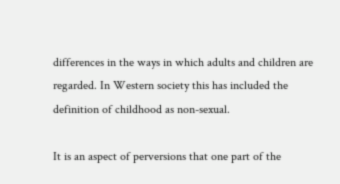differences in the ways in which adults and children are regarded. In Western society this has included the definition of childhood as non-sexual.

It is an aspect of perversions that one part of the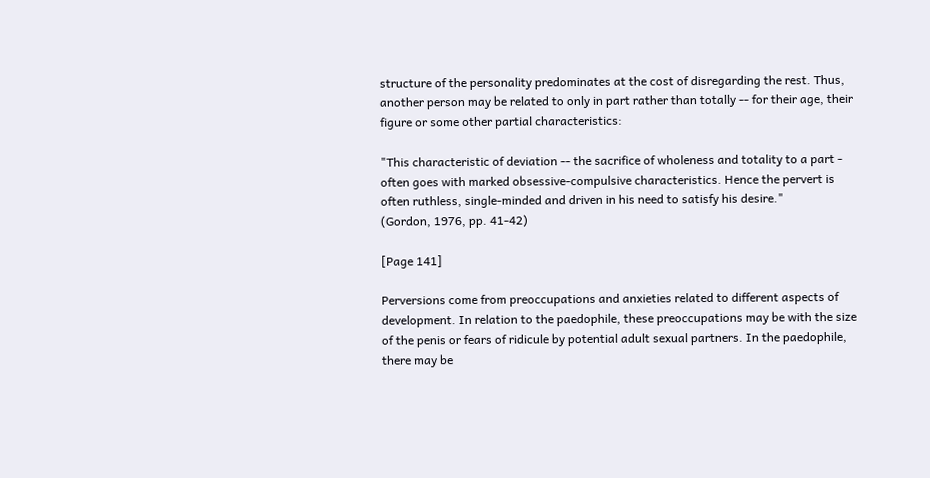structure of the personality predominates at the cost of disregarding the rest. Thus, another person may be related to only in part rather than totally -- for their age, their figure or some other partial characteristics:

"This characteristic of deviation -- the sacrifice of wholeness and totality to a part - often goes with marked obsessive-compulsive characteristics. Hence the pervert is often ruthless, single-minded and driven in his need to satisfy his desire."
(Gordon, 1976, pp. 41-42)

[Page 141]

Perversions come from preoccupations and anxieties related to different aspects of development. In relation to the paedophile, these preoccupations may be with the size of the penis or fears of ridicule by potential adult sexual partners. In the paedophile, there may be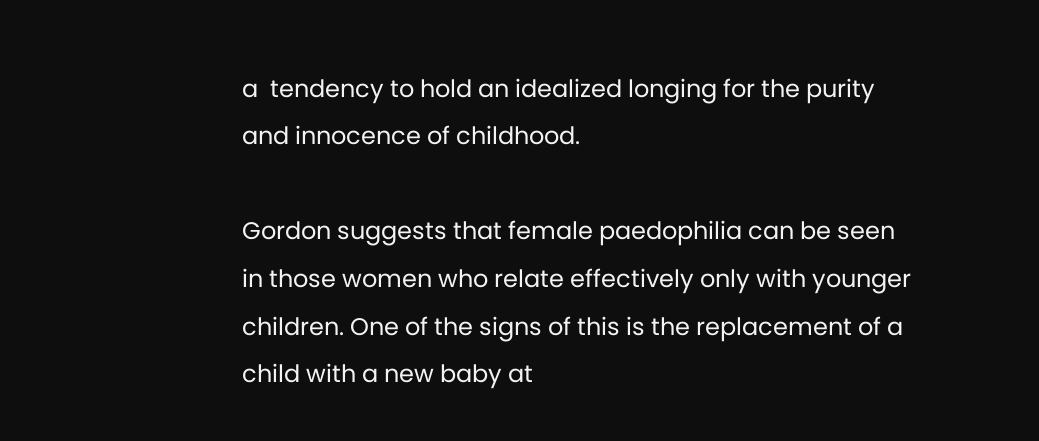a  tendency to hold an idealized longing for the purity and innocence of childhood.

Gordon suggests that female paedophilia can be seen in those women who relate effectively only with younger children. One of the signs of this is the replacement of a child with a new baby at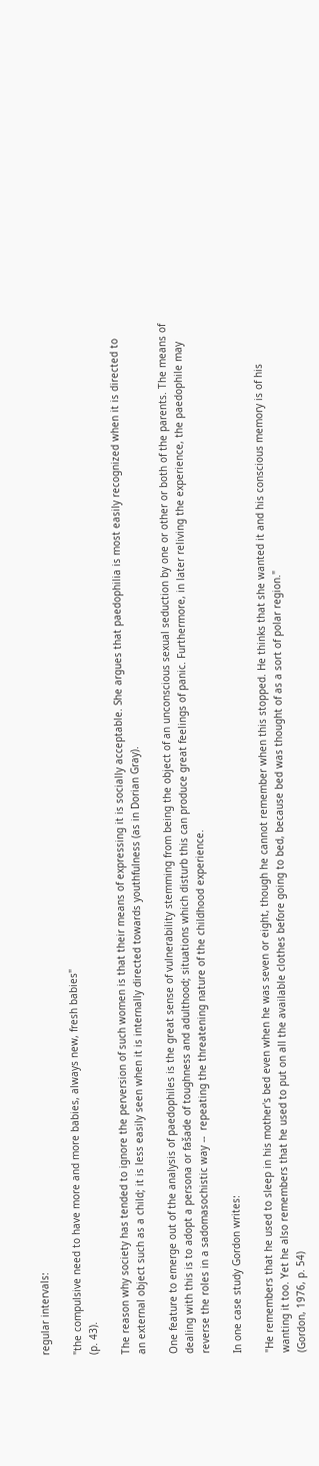regular intervals:

"the compulsive need to have more and more babies, always new, fresh babies"
(p. 43).

The reason why society has tended to ignore the perversion of such women is that their means of expressing it is socially acceptable. She argues that paedophilia is most easily recognized when it is directed to an external object such as a child; it is less easily seen when it is internally directed towards youthfulness (as in Dorian Gray).

One feature to emerge out of the analysis of paedophiles is the great sense of vulnerability stemming from being the object of an unconscious sexual seduction by one or other or both of the parents. The means of dealing with this is to adopt a persona or fašade of toughness and adulthood; situations which disturb this can produce great feelings of panic. Furthermore, in later reliving the experience, the paedophile may reverse the roles in a sadomasochistic way --  repeating the threatening nature of the childhood experience.

In one case study Gordon writes:

"He remembers that he used to sleep in his mother's bed even when he was seven or eight, though he cannot remember when this stopped. He thinks that she wanted it and his conscious memory is of his wanting it too. Yet he also remembers that he used to put on all the available clothes before going to bed, because bed was thought of as a sort of polar region."
(Gordon, 1976, p. 54)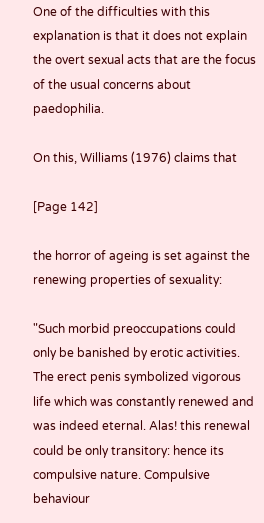One of the difficulties with this explanation is that it does not explain the overt sexual acts that are the focus of the usual concerns about paedophilia.

On this, Williams (1976) claims that

[Page 142]

the horror of ageing is set against the renewing properties of sexuality:

"Such morbid preoccupations could only be banished by erotic activities. The erect penis symbolized vigorous life which was constantly renewed and was indeed eternal. Alas! this renewal could be only transitory: hence its compulsive nature. Compulsive behaviour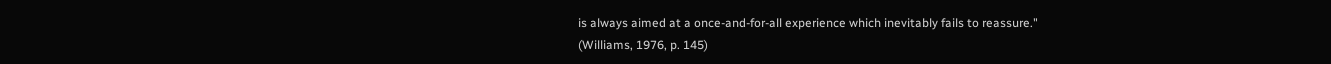is always aimed at a once-and-for-all experience which inevitably fails to reassure."
(Williams, 1976, p. 145)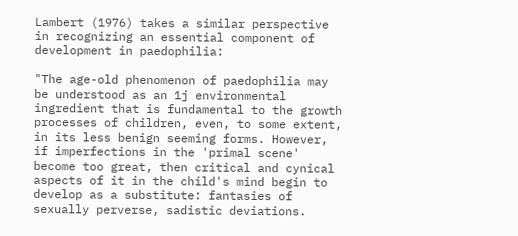Lambert (1976) takes a similar perspective in recognizing an essential component of development in paedophilia:

"The age-old phenomenon of paedophilia may be understood as an 1j environmental ingredient that is fundamental to the growth processes of children, even, to some extent, in its less benign seeming forms. However, if imperfections in the 'primal scene' become too great, then critical and cynical aspects of it in the child's mind begin to develop as a substitute: fantasies of sexually perverse, sadistic deviations.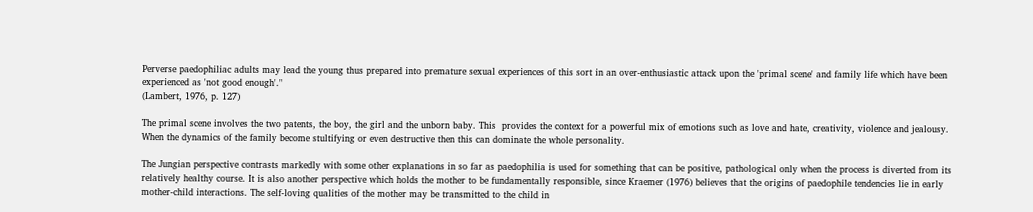Perverse paedophiliac adults may lead the young thus prepared into premature sexual experiences of this sort in an over-enthusiastic attack upon the 'primal scene' and family life which have been experienced as 'not good enough'."
(Lambert, 1976, p. 127)

The primal scene involves the two patents, the boy, the girl and the unborn baby. This  provides the context for a powerful mix of emotions such as love and hate, creativity, violence and jealousy. When the dynamics of the family become stultifying or even destructive then this can dominate the whole personality.

The Jungian perspective contrasts markedly with some other explanations in so far as paedophilia is used for something that can be positive, pathological only when the process is diverted from its relatively healthy course. It is also another perspective which holds the mother to be fundamentally responsible, since Kraemer (1976) believes that the origins of paedophile tendencies lie in early mother-child interactions. The self-loving qualities of the mother may be transmitted to the child in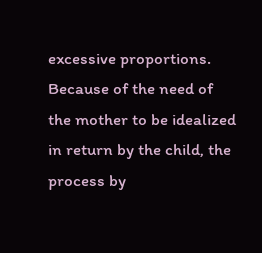excessive proportions. Because of the need of the mother to be idealized in return by the child, the process by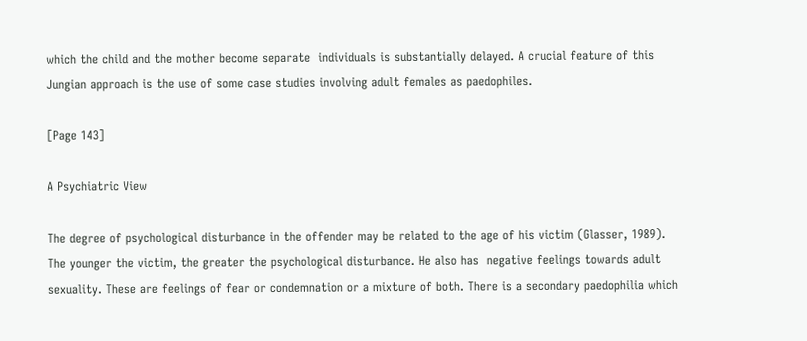which the child and the mother become separate  individuals is substantially delayed. A crucial feature of this Jungian approach is the use of some case studies involving adult females as paedophiles.

[Page 143]

A Psychiatric View

The degree of psychological disturbance in the offender may be related to the age of his victim (Glasser, 1989). The younger the victim, the greater the psychological disturbance. He also has  negative feelings towards adult sexuality. These are feelings of fear or condemnation or a mixture of both. There is a secondary paedophilia which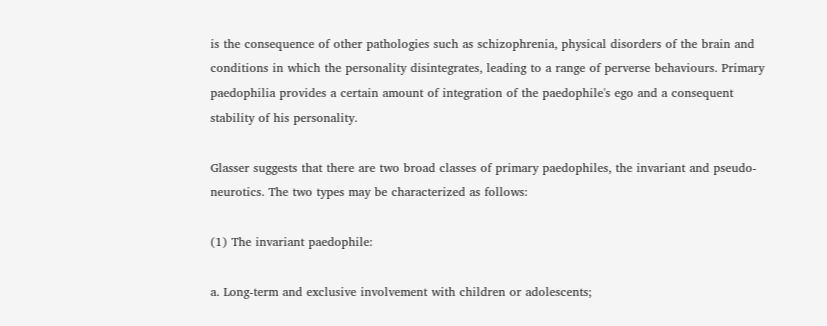is the consequence of other pathologies such as schizophrenia, physical disorders of the brain and conditions in which the personality disintegrates, leading to a range of perverse behaviours. Primary paedophilia provides a certain amount of integration of the paedophile's ego and a consequent stability of his personality.

Glasser suggests that there are two broad classes of primary paedophiles, the invariant and pseudo-neurotics. The two types may be characterized as follows:

(1) The invariant paedophile:

a. Long-term and exclusive involvement with children or adolescents;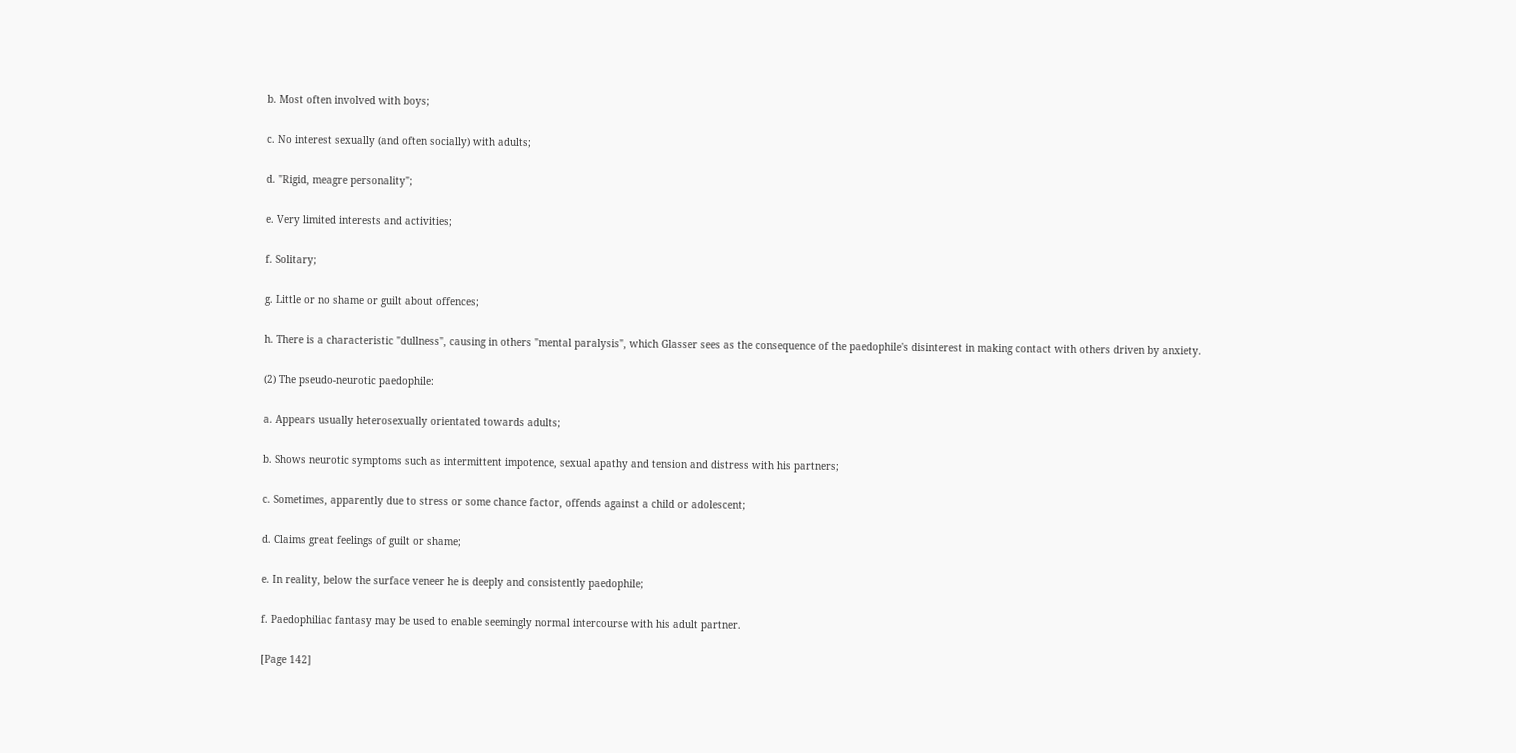b. Most often involved with boys;

c. No interest sexually (and often socially) with adults;

d. "Rigid, meagre personality";

e. Very limited interests and activities;

f. Solitary;

g. Little or no shame or guilt about offences;

h. There is a characteristic "dullness", causing in others "mental paralysis", which Glasser sees as the consequence of the paedophile's disinterest in making contact with others driven by anxiety.

(2) The pseudo-neurotic paedophile:

a. Appears usually heterosexually orientated towards adults;

b. Shows neurotic symptoms such as intermittent impotence, sexual apathy and tension and distress with his partners;

c. Sometimes, apparently due to stress or some chance factor, offends against a child or adolescent;

d. Claims great feelings of guilt or shame;

e. In reality, below the surface veneer he is deeply and consistently paedophile;

f. Paedophiliac fantasy may be used to enable seemingly normal intercourse with his adult partner.

[Page 142]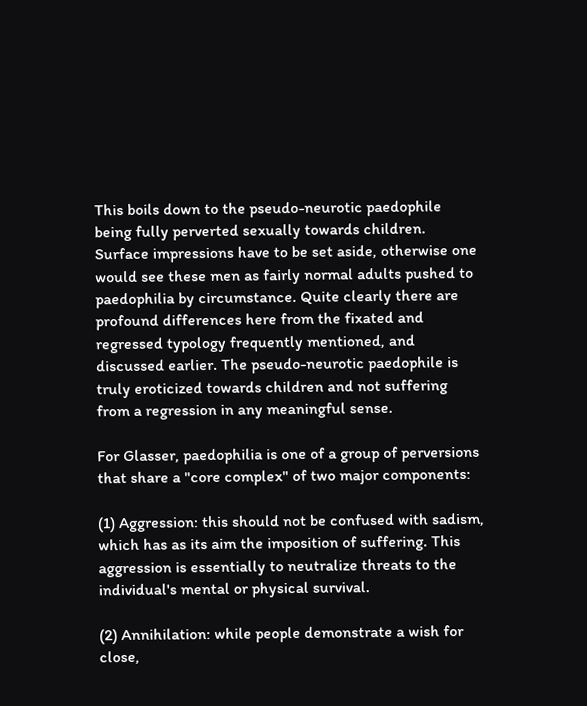This boils down to the pseudo-neurotic paedophile being fully perverted sexually towards children. Surface impressions have to be set aside, otherwise one would see these men as fairly normal adults pushed to paedophilia by circumstance. Quite clearly there are profound differences here from the fixated and regressed typology frequently mentioned, and discussed earlier. The pseudo-neurotic paedophile is truly eroticized towards children and not suffering from a regression in any meaningful sense.

For Glasser, paedophilia is one of a group of perversions that share a "core complex" of two major components:

(1) Aggression: this should not be confused with sadism, which has as its aim the imposition of suffering. This aggression is essentially to neutralize threats to the individual's mental or physical survival.

(2) Annihilation: while people demonstrate a wish for close,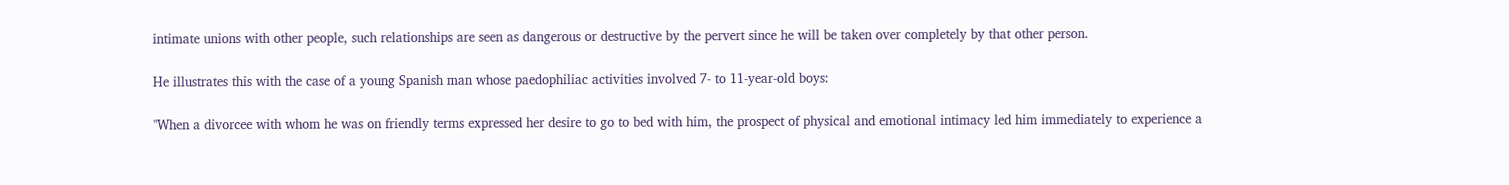intimate unions with other people, such relationships are seen as dangerous or destructive by the pervert since he will be taken over completely by that other person.

He illustrates this with the case of a young Spanish man whose paedophiliac activities involved 7- to 11-year-old boys:

"When a divorcee with whom he was on friendly terms expressed her desire to go to bed with him, the prospect of physical and emotional intimacy led him immediately to experience a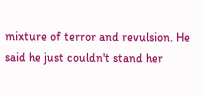mixture of terror and revulsion. He said he just couldn't stand her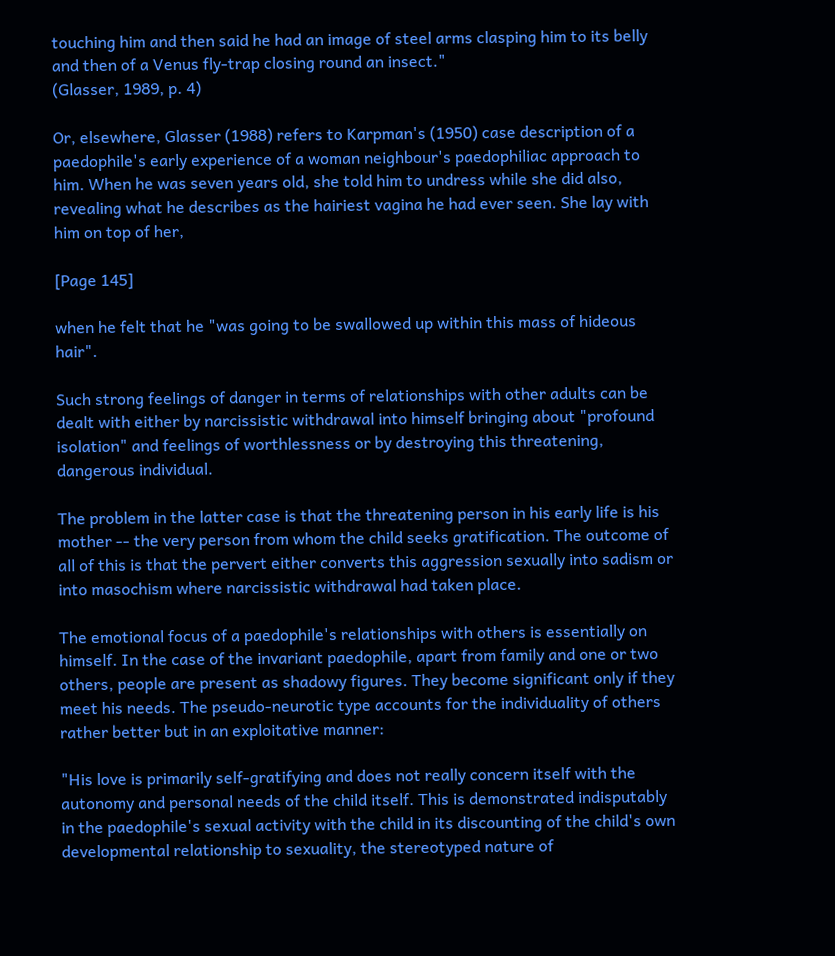touching him and then said he had an image of steel arms clasping him to its belly and then of a Venus fly-trap closing round an insect."
(Glasser, 1989, p. 4)

Or, elsewhere, Glasser (1988) refers to Karpman's (1950) case description of a paedophile's early experience of a woman neighbour's paedophiliac approach to him. When he was seven years old, she told him to undress while she did also, revealing what he describes as the hairiest vagina he had ever seen. She lay with him on top of her,

[Page 145]

when he felt that he "was going to be swallowed up within this mass of hideous hair".

Such strong feelings of danger in terms of relationships with other adults can be dealt with either by narcissistic withdrawal into himself bringing about "profound isolation" and feelings of worthlessness or by destroying this threatening, dangerous individual.

The problem in the latter case is that the threatening person in his early life is his mother -- the very person from whom the child seeks gratification. The outcome of all of this is that the pervert either converts this aggression sexually into sadism or into masochism where narcissistic withdrawal had taken place.

The emotional focus of a paedophile's relationships with others is essentially on himself. In the case of the invariant paedophile, apart from family and one or two others, people are present as shadowy figures. They become significant only if they meet his needs. The pseudo-neurotic type accounts for the individuality of others rather better but in an exploitative manner:

"His love is primarily self-gratifying and does not really concern itself with the autonomy and personal needs of the child itself. This is demonstrated indisputably in the paedophile's sexual activity with the child in its discounting of the child's own developmental relationship to sexuality, the stereotyped nature of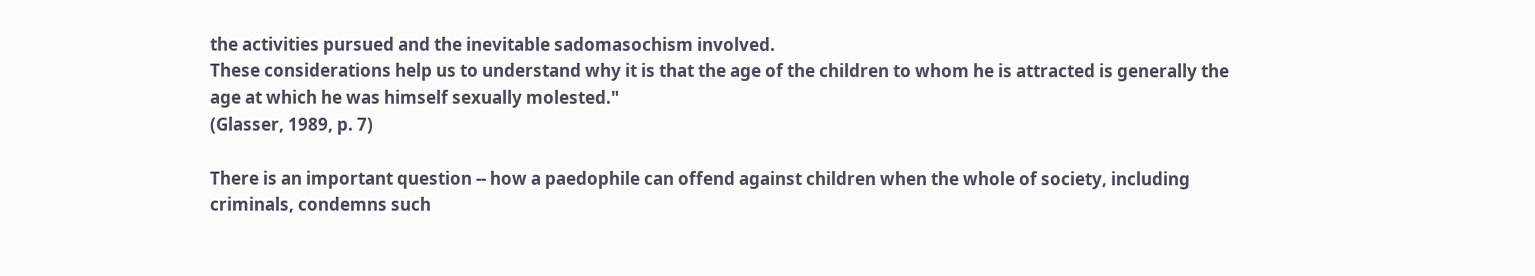the activities pursued and the inevitable sadomasochism involved.
These considerations help us to understand why it is that the age of the children to whom he is attracted is generally the age at which he was himself sexually molested."
(Glasser, 1989, p. 7)

There is an important question -- how a paedophile can offend against children when the whole of society, including criminals, condemns such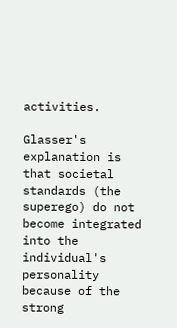activities.

Glasser's explanation is that societal standards (the superego) do not become integrated into the individual's personality because of the strong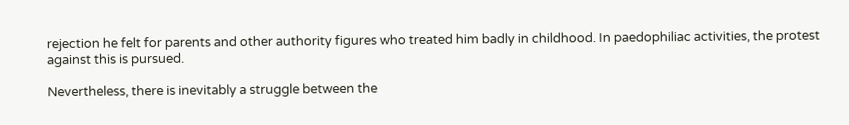rejection he felt for parents and other authority figures who treated him badly in childhood. In paedophiliac activities, the protest against this is pursued.

Nevertheless, there is inevitably a struggle between the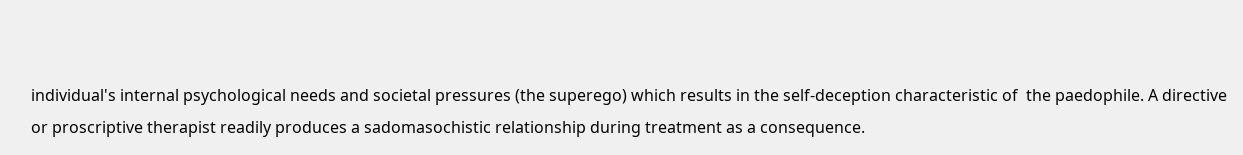individual's internal psychological needs and societal pressures (the superego) which results in the self-deception characteristic of  the paedophile. A directive or proscriptive therapist readily produces a sadomasochistic relationship during treatment as a consequence.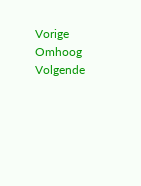Vorige Omhoog Volgende